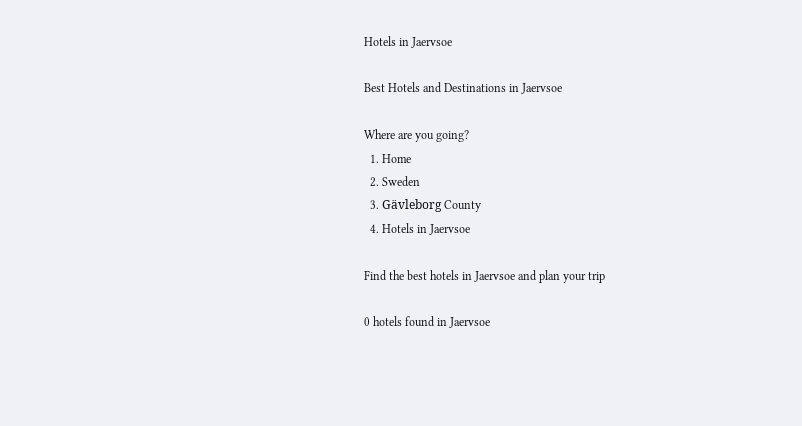Hotels in Jaervsoe

Best Hotels and Destinations in Jaervsoe

Where are you going?
  1. Home
  2. Sweden
  3. Gävleborg County
  4. Hotels in Jaervsoe

Find the best hotels in Jaervsoe and plan your trip

0 hotels found in Jaervsoe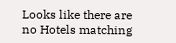Looks like there are no Hotels matching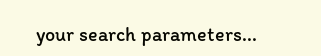your search parameters...